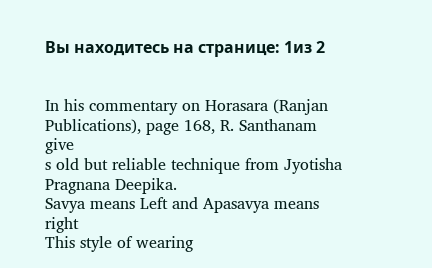Вы находитесь на странице: 1из 2


In his commentary on Horasara (Ranjan Publications), page 168, R. Santhanam give
s old but reliable technique from Jyotisha Pragnana Deepika.
Savya means Left and Apasavya means right
This style of wearing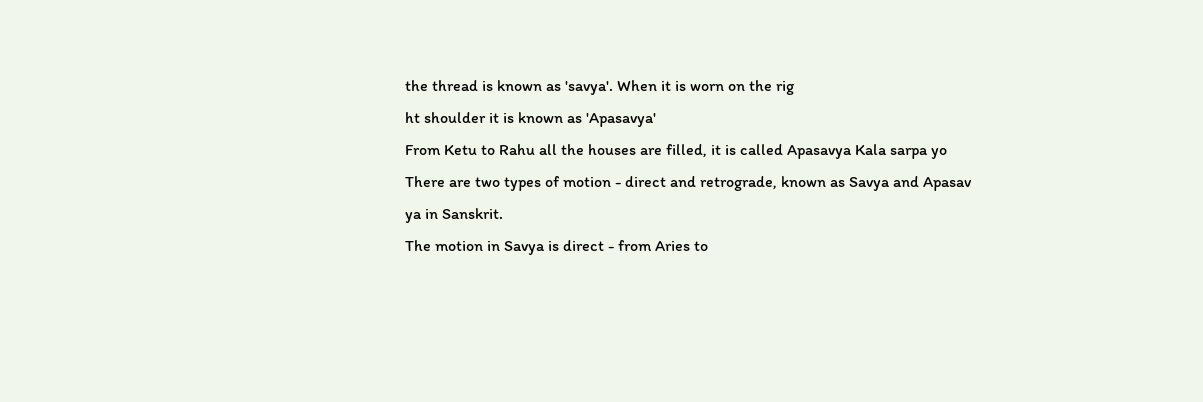the thread is known as 'savya'. When it is worn on the rig
ht shoulder it is known as 'Apasavya'
From Ketu to Rahu all the houses are filled, it is called Apasavya Kala sarpa yo
There are two types of motion - direct and retrograde, known as Savya and Apasav
ya in Sanskrit.
The motion in Savya is direct - from Aries to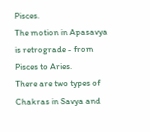Pisces.
The motion in Apasavya is retrograde - from Pisces to Aries.
There are two types of Chakras in Savya and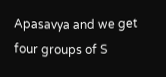Apasavya and we get four groups of S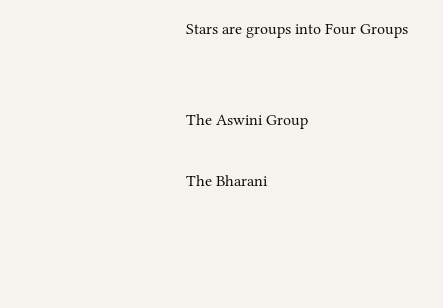Stars are groups into Four Groups


The Aswini Group

The Bharani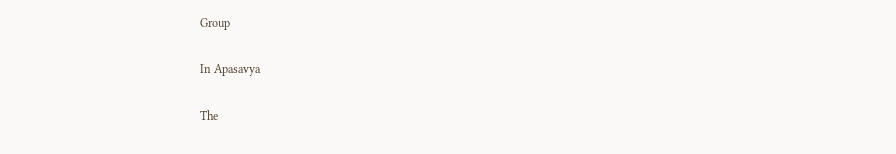Group

In Apasavya

The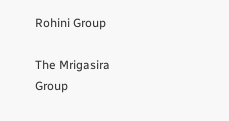Rohini Group

The Mrigasira Group